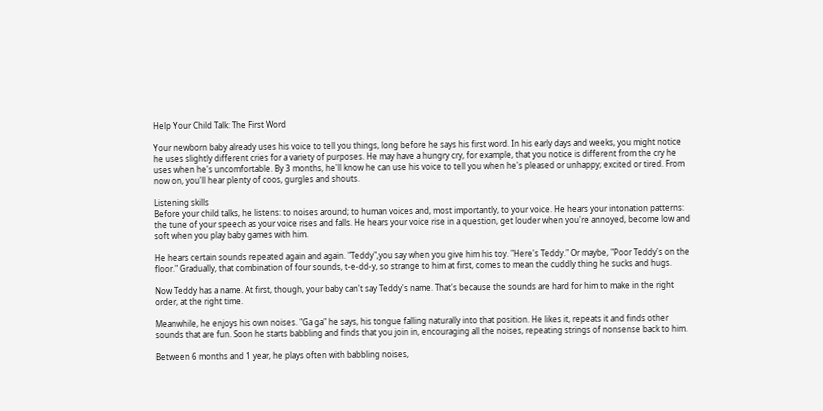Help Your Child Talk: The First Word

Your newborn baby already uses his voice to tell you things, long before he says his first word. In his early days and weeks, you might notice he uses slightly different cries for a variety of purposes. He may have a hungry cry, for example, that you notice is different from the cry he uses when he's uncomfortable. By 3 months, he'll know he can use his voice to tell you when he's pleased or unhappy; excited or tired. From now on, you'll hear plenty of coos, gurgles and shouts.

Listening skills
Before your child talks, he listens: to noises around; to human voices and, most importantly, to your voice. He hears your intonation patterns: the tune of your speech as your voice rises and falls. He hears your voice rise in a question, get louder when you're annoyed, become low and soft when you play baby games with him.

He hears certain sounds repeated again and again. "Teddy",you say when you give him his toy. "Here's Teddy." Or maybe, "Poor Teddy's on the floor." Gradually, that combination of four sounds, t-e-dd-y, so strange to him at first, comes to mean the cuddly thing he sucks and hugs.

Now Teddy has a name. At first, though, your baby can't say Teddy's name. That's because the sounds are hard for him to make in the right order, at the right time.

Meanwhile, he enjoys his own noises. "Ga ga" he says, his tongue falling naturally into that position. He likes it, repeats it and finds other sounds that are fun. Soon he starts babbling and finds that you join in, encouraging all the noises, repeating strings of nonsense back to him.

Between 6 months and 1 year, he plays often with babbling noises,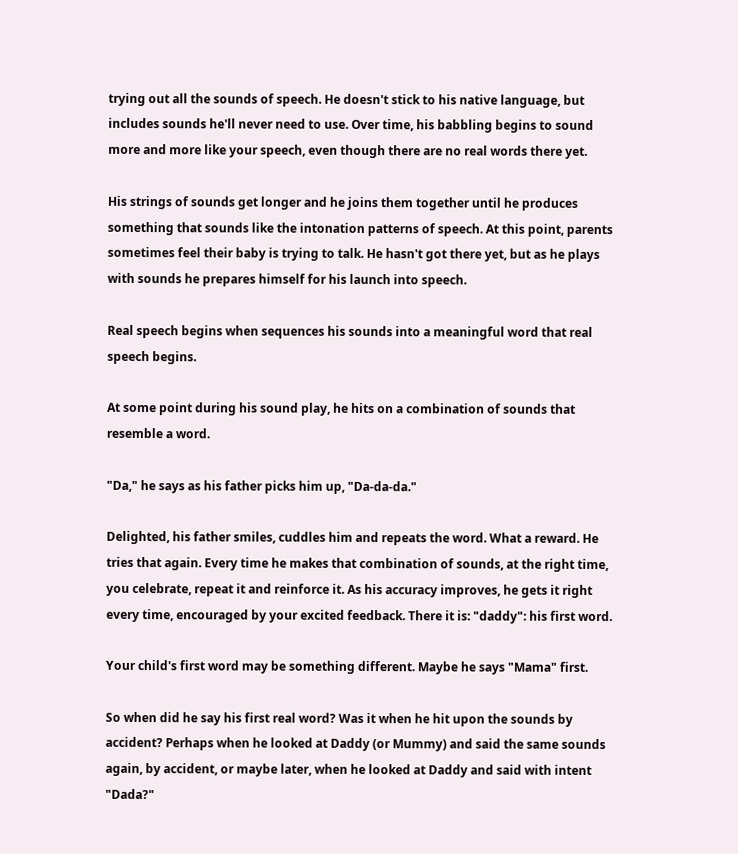trying out all the sounds of speech. He doesn't stick to his native language, but includes sounds he'll never need to use. Over time, his babbling begins to sound more and more like your speech, even though there are no real words there yet.

His strings of sounds get longer and he joins them together until he produces something that sounds like the intonation patterns of speech. At this point, parents sometimes feel their baby is trying to talk. He hasn't got there yet, but as he plays with sounds he prepares himself for his launch into speech.

Real speech begins when sequences his sounds into a meaningful word that real speech begins.

At some point during his sound play, he hits on a combination of sounds that resemble a word.

"Da," he says as his father picks him up, "Da-da-da."

Delighted, his father smiles, cuddles him and repeats the word. What a reward. He tries that again. Every time he makes that combination of sounds, at the right time, you celebrate, repeat it and reinforce it. As his accuracy improves, he gets it right every time, encouraged by your excited feedback. There it is: "daddy": his first word.

Your child's first word may be something different. Maybe he says "Mama" first.

So when did he say his first real word? Was it when he hit upon the sounds by accident? Perhaps when he looked at Daddy (or Mummy) and said the same sounds again, by accident, or maybe later, when he looked at Daddy and said with intent "Dada?"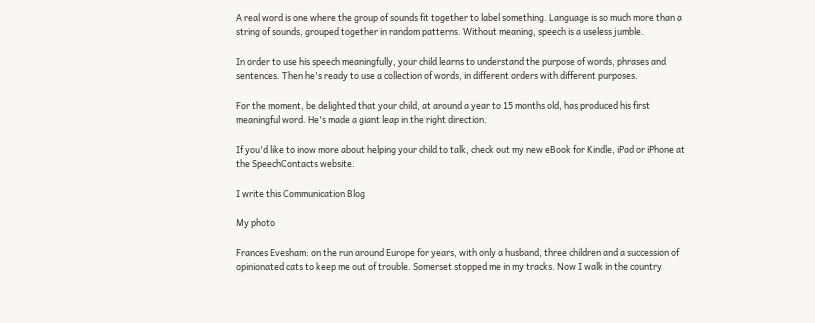A real word is one where the group of sounds fit together to label something. Language is so much more than a string of sounds, grouped together in random patterns. Without meaning, speech is a useless jumble.

In order to use his speech meaningfully, your child learns to understand the purpose of words, phrases and sentences. Then he's ready to use a collection of words, in different orders with different purposes.

For the moment, be delighted that your child, at around a year to 15 months old, has produced his first meaningful word. He's made a giant leap in the right direction.

If you'd like to inow more about helping your child to talk, check out my new eBook for Kindle, iPad or iPhone at the SpeechContacts website.

I write this Communication Blog

My photo

Frances Evesham: on the run around Europe for years, with only a husband, three children and a succession of opinionated cats to keep me out of trouble. Somerset stopped me in my tracks. Now I walk in the country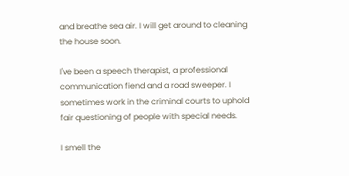and breathe sea air. I will get around to cleaning the house soon.

I've been a speech therapist, a professional communication fiend and a road sweeper. I sometimes work in the criminal courts to uphold fair questioning of people with special needs.

I smell the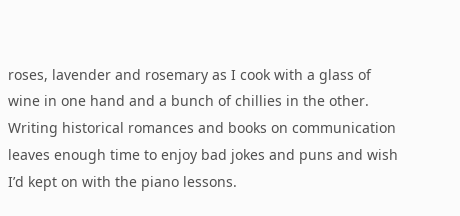roses, lavender and rosemary as I cook with a glass of wine in one hand and a bunch of chillies in the other. Writing historical romances and books on communication leaves enough time to enjoy bad jokes and puns and wish I’d kept on with the piano lessons.